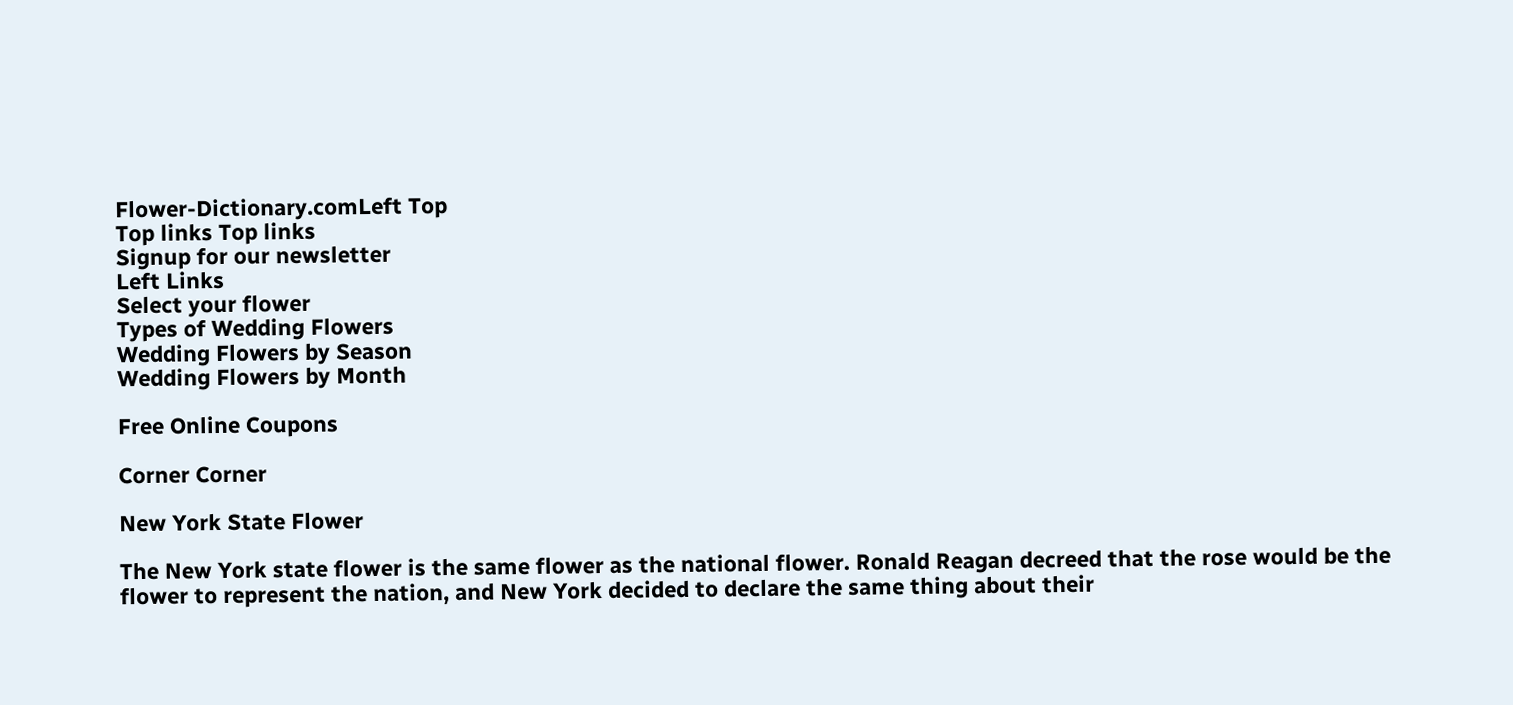Flower-Dictionary.comLeft Top
Top links Top links
Signup for our newsletter
Left Links
Select your flower
Types of Wedding Flowers
Wedding Flowers by Season
Wedding Flowers by Month

Free Online Coupons

Corner Corner

New York State Flower

The New York state flower is the same flower as the national flower. Ronald Reagan decreed that the rose would be the flower to represent the nation, and New York decided to declare the same thing about their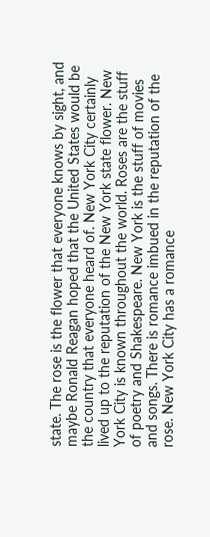state. The rose is the flower that everyone knows by sight, and maybe Ronald Reagan hoped that the United States would be the country that everyone heard of. New York City certainly lived up to the reputation of the New York state flower. New York City is known throughout the world. Roses are the stuff of poetry and Shakespeare. New York is the stuff of movies and songs. There is romance imbued in the reputation of the rose. New York City has a romance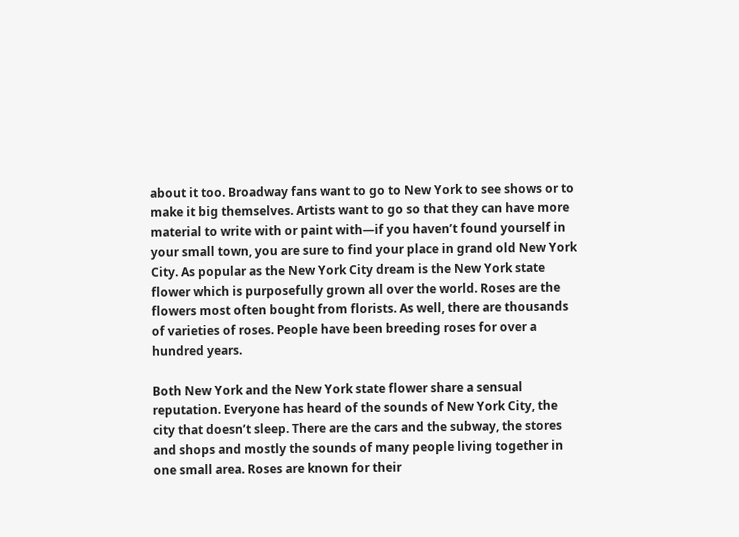about it too. Broadway fans want to go to New York to see shows or to make it big themselves. Artists want to go so that they can have more material to write with or paint with—if you haven’t found yourself in your small town, you are sure to find your place in grand old New York City. As popular as the New York City dream is the New York state flower which is purposefully grown all over the world. Roses are the flowers most often bought from florists. As well, there are thousands of varieties of roses. People have been breeding roses for over a hundred years.

Both New York and the New York state flower share a sensual reputation. Everyone has heard of the sounds of New York City, the city that doesn’t sleep. There are the cars and the subway, the stores and shops and mostly the sounds of many people living together in one small area. Roses are known for their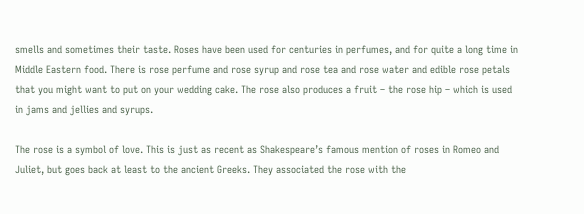smells and sometimes their taste. Roses have been used for centuries in perfumes, and for quite a long time in Middle Eastern food. There is rose perfume and rose syrup and rose tea and rose water and edible rose petals that you might want to put on your wedding cake. The rose also produces a fruit – the rose hip – which is used in jams and jellies and syrups.

The rose is a symbol of love. This is just as recent as Shakespeare’s famous mention of roses in Romeo and Juliet, but goes back at least to the ancient Greeks. They associated the rose with the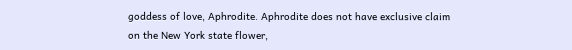goddess of love, Aphrodite. Aphrodite does not have exclusive claim on the New York state flower,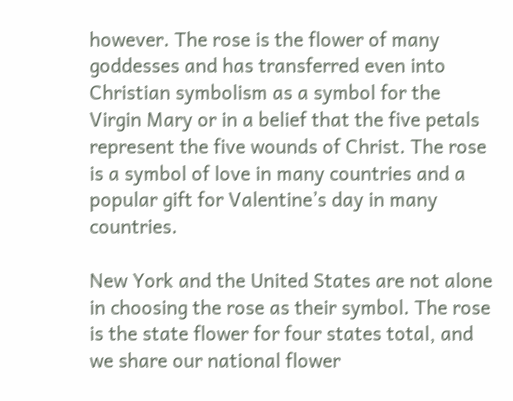however. The rose is the flower of many goddesses and has transferred even into Christian symbolism as a symbol for the Virgin Mary or in a belief that the five petals represent the five wounds of Christ. The rose is a symbol of love in many countries and a popular gift for Valentine’s day in many countries.

New York and the United States are not alone in choosing the rose as their symbol. The rose is the state flower for four states total, and we share our national flower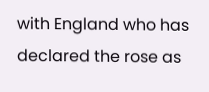with England who has declared the rose as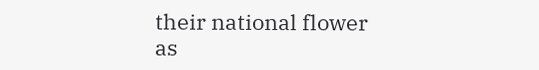their national flower as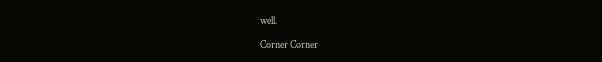well.

Corner Corner